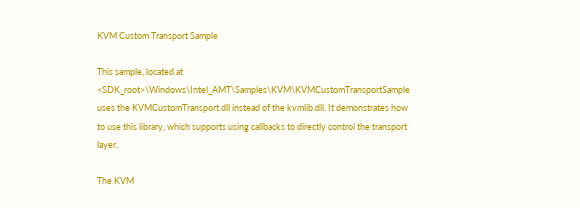KVM Custom Transport Sample

This sample, located at <SDK_root>\Windows\Intel_AMT\Samples\KVM\KVMCustomTransportSample uses the KVMCustomTransport.dll instead of the kvmlib.dll. It demonstrates how to use this library, which supports using callbacks to directly control the transport layer.

The KVM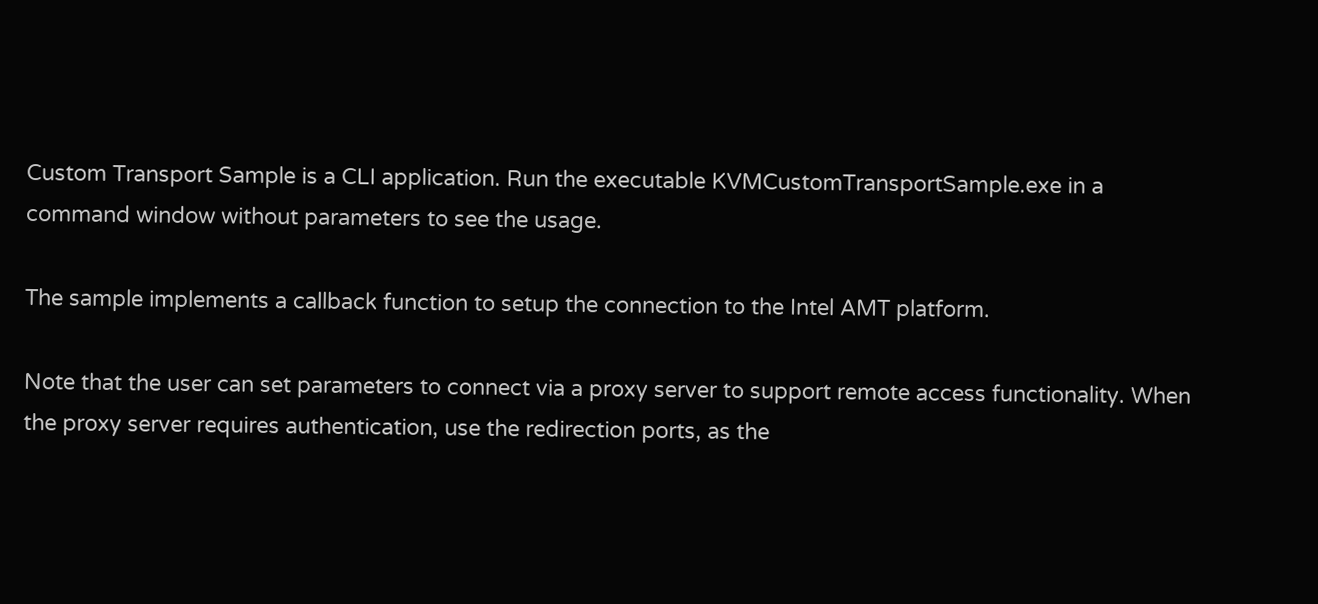Custom Transport Sample is a CLI application. Run the executable KVMCustomTransportSample.exe in a command window without parameters to see the usage.

The sample implements a callback function to setup the connection to the Intel AMT platform.

Note that the user can set parameters to connect via a proxy server to support remote access functionality. When the proxy server requires authentication, use the redirection ports, as the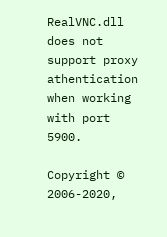RealVNC.dll does not support proxy athentication when working with port 5900.

Copyright © 2006-2020,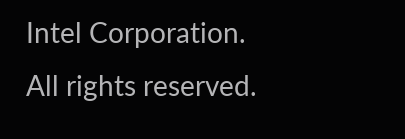Intel Corporation. All rights reserved.